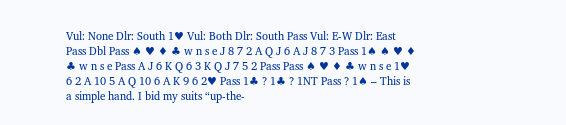Vul: None Dlr: South 1♥ Vul: Both Dlr: South Pass Vul: E-W Dlr: East Pass Dbl Pass ♠ ♥ ♦ ♣ w n s e J 8 7 2 A Q J 6 A J 8 7 3 Pass 1♠ ♠ ♥ ♦ ♣ w n s e Pass A J 6 K Q 6 3 K Q J 7 5 2 Pass Pass ♠ ♥ ♦ ♣ w n s e 1♥ 6 2 A 10 5 A Q 10 6 A K 9 6 2♥ Pass 1♣ ? 1♣ ? 1NT Pass ? 1♠ – This is a simple hand. I bid my suits “up-the-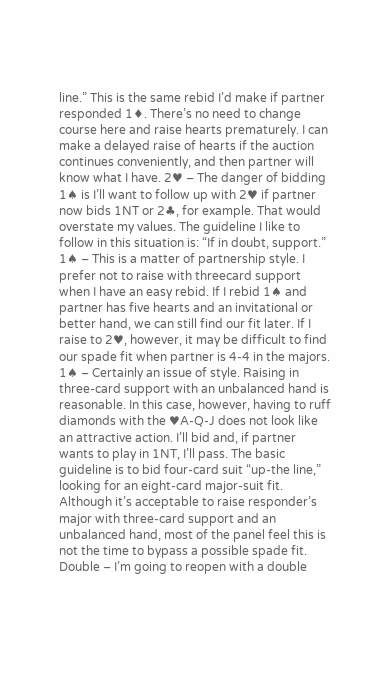line.” This is the same rebid I’d make if partner responded 1♦. There’s no need to change course here and raise hearts prematurely. I can make a delayed raise of hearts if the auction continues conveniently, and then partner will know what I have. 2♥ – The danger of bidding 1♠ is I’ll want to follow up with 2♥ if partner now bids 1NT or 2♣, for example. That would overstate my values. The guideline I like to follow in this situation is: “If in doubt, support.” 1♠ – This is a matter of partnership style. I prefer not to raise with threecard support when I have an easy rebid. If I rebid 1♠ and partner has five hearts and an invitational or better hand, we can still find our fit later. If I raise to 2♥, however, it may be difficult to find our spade fit when partner is 4-4 in the majors. 1♠ – Certainly an issue of style. Raising in three-card support with an unbalanced hand is reasonable. In this case, however, having to ruff diamonds with the ♥A-Q-J does not look like an attractive action. I’ll bid and, if partner wants to play in 1NT, I’ll pass. The basic guideline is to bid four-card suit “up-the line,” looking for an eight-card major-suit fit. Although it’s acceptable to raise responder’s major with three-card support and an unbalanced hand, most of the panel feel this is not the time to bypass a possible spade fit. Double – I’m going to reopen with a double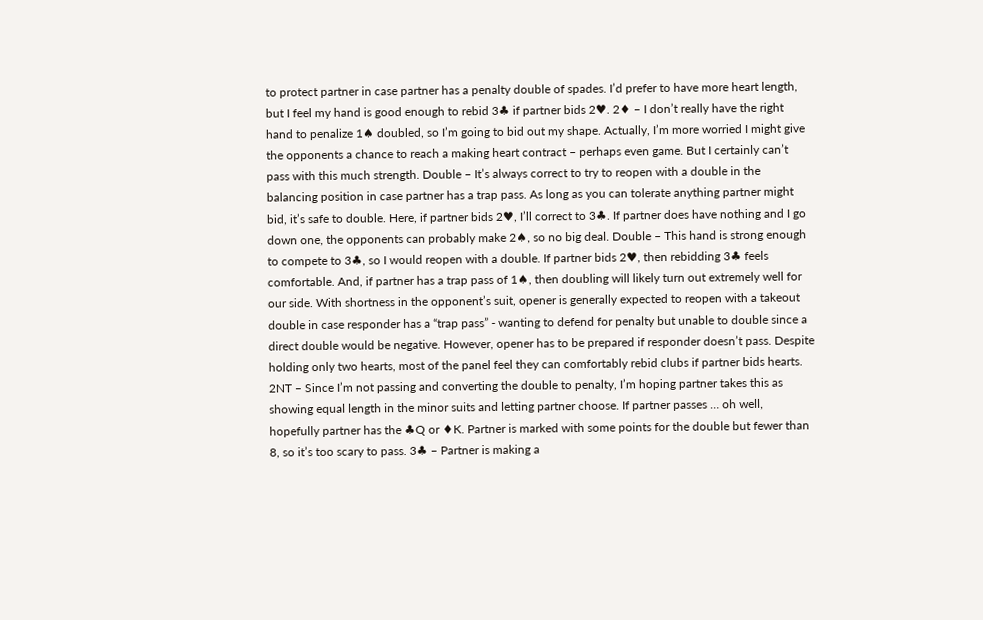to protect partner in case partner has a penalty double of spades. I’d prefer to have more heart length, but I feel my hand is good enough to rebid 3♣ if partner bids 2♥. 2♦ – I don’t really have the right hand to penalize 1♠ doubled, so I’m going to bid out my shape. Actually, I’m more worried I might give the opponents a chance to reach a making heart contract – perhaps even game. But I certainly can’t pass with this much strength. Double – It’s always correct to try to reopen with a double in the balancing position in case partner has a trap pass. As long as you can tolerate anything partner might bid, it’s safe to double. Here, if partner bids 2♥, I’ll correct to 3♣. If partner does have nothing and I go down one, the opponents can probably make 2♠, so no big deal. Double – This hand is strong enough to compete to 3♣, so I would reopen with a double. If partner bids 2♥, then rebidding 3♣ feels comfortable. And, if partner has a trap pass of 1♠, then doubling will likely turn out extremely well for our side. With shortness in the opponent’s suit, opener is generally expected to reopen with a takeout double in case responder has a “trap pass” - wanting to defend for penalty but unable to double since a direct double would be negative. However, opener has to be prepared if responder doesn’t pass. Despite holding only two hearts, most of the panel feel they can comfortably rebid clubs if partner bids hearts. 2NT – Since I’m not passing and converting the double to penalty, I’m hoping partner takes this as showing equal length in the minor suits and letting partner choose. If partner passes … oh well, hopefully partner has the ♣Q or ♦K. Partner is marked with some points for the double but fewer than 8, so it’s too scary to pass. 3♣ – Partner is making a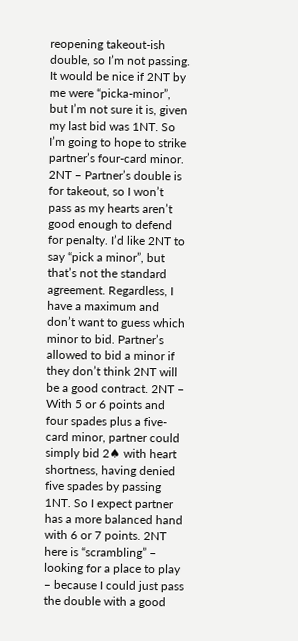reopening takeout-ish double, so I’m not passing. It would be nice if 2NT by me were “picka-minor”, but I’m not sure it is, given my last bid was 1NT. So I’m going to hope to strike partner’s four-card minor. 2NT – Partner’s double is for takeout, so I won’t pass as my hearts aren’t good enough to defend for penalty. I’d like 2NT to say “pick a minor”, but that’s not the standard agreement. Regardless, I have a maximum and don’t want to guess which minor to bid. Partner’s allowed to bid a minor if they don’t think 2NT will be a good contract. 2NT – With 5 or 6 points and four spades plus a five-card minor, partner could simply bid 2♠ with heart shortness, having denied five spades by passing 1NT. So I expect partner has a more balanced hand with 6 or 7 points. 2NT here is “scrambling” – looking for a place to play – because I could just pass the double with a good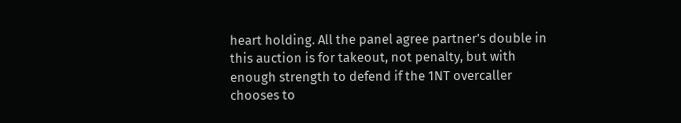heart holding. All the panel agree partner’s double in this auction is for takeout, not penalty, but with enough strength to defend if the 1NT overcaller chooses to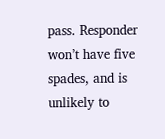pass. Responder won’t have five spades, and is unlikely to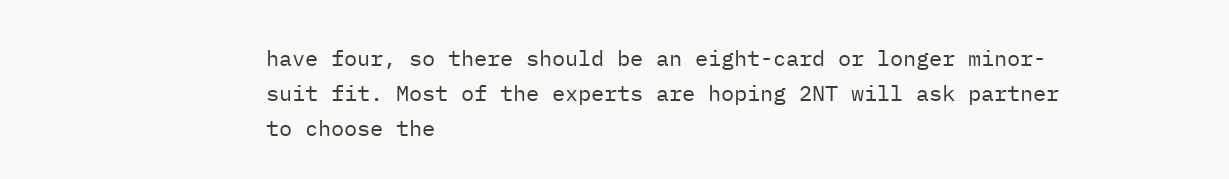have four, so there should be an eight-card or longer minor-suit fit. Most of the experts are hoping 2NT will ask partner to choose the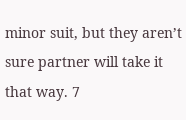minor suit, but they aren’t sure partner will take it that way. 7